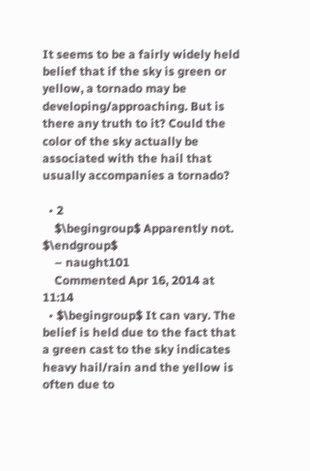It seems to be a fairly widely held belief that if the sky is green or yellow, a tornado may be developing/approaching. But is there any truth to it? Could the color of the sky actually be associated with the hail that usually accompanies a tornado?

  • 2
    $\begingroup$ Apparently not. $\endgroup$
    – naught101
    Commented Apr 16, 2014 at 11:14
  • $\begingroup$ It can vary. The belief is held due to the fact that a green cast to the sky indicates heavy hail/rain and the yellow is often due to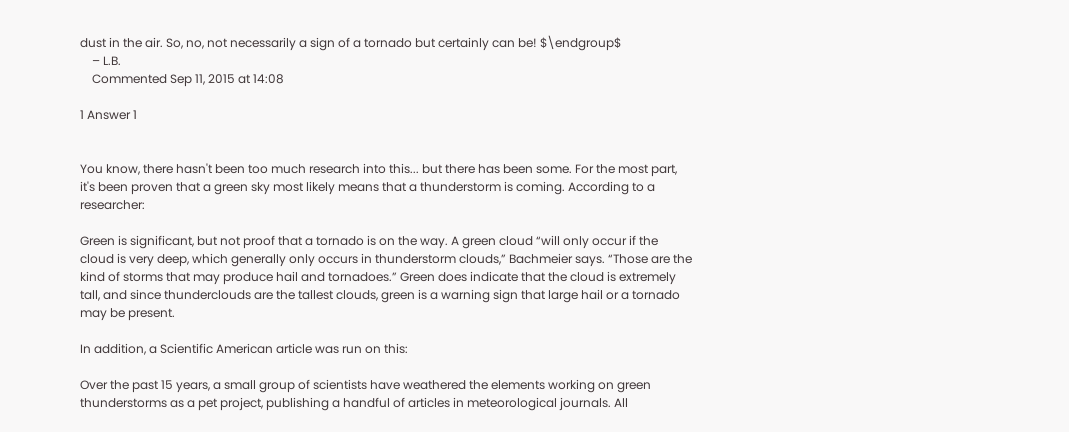dust in the air. So, no, not necessarily a sign of a tornado but certainly can be! $\endgroup$
    – L.B.
    Commented Sep 11, 2015 at 14:08

1 Answer 1


You know, there hasn't been too much research into this... but there has been some. For the most part, it's been proven that a green sky most likely means that a thunderstorm is coming. According to a researcher:

Green is significant, but not proof that a tornado is on the way. A green cloud “will only occur if the cloud is very deep, which generally only occurs in thunderstorm clouds,” Bachmeier says. “Those are the kind of storms that may produce hail and tornadoes.” Green does indicate that the cloud is extremely tall, and since thunderclouds are the tallest clouds, green is a warning sign that large hail or a tornado may be present.

In addition, a Scientific American article was run on this:

Over the past 15 years, a small group of scientists have weathered the elements working on green thunderstorms as a pet project, publishing a handful of articles in meteorological journals. All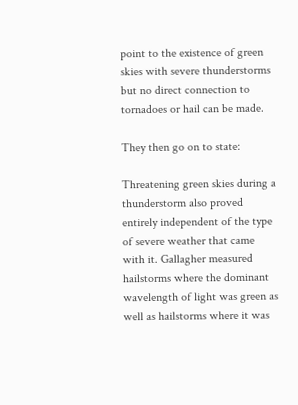point to the existence of green skies with severe thunderstorms but no direct connection to tornadoes or hail can be made.

They then go on to state:

Threatening green skies during a thunderstorm also proved entirely independent of the type of severe weather that came with it. Gallagher measured hailstorms where the dominant wavelength of light was green as well as hailstorms where it was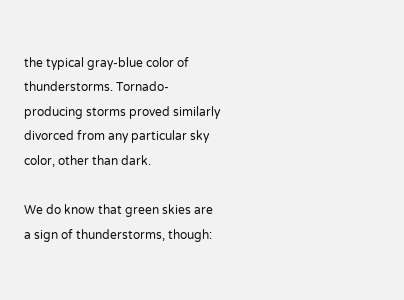the typical gray-blue color of thunderstorms. Tornado-producing storms proved similarly divorced from any particular sky color, other than dark.

We do know that green skies are a sign of thunderstorms, though: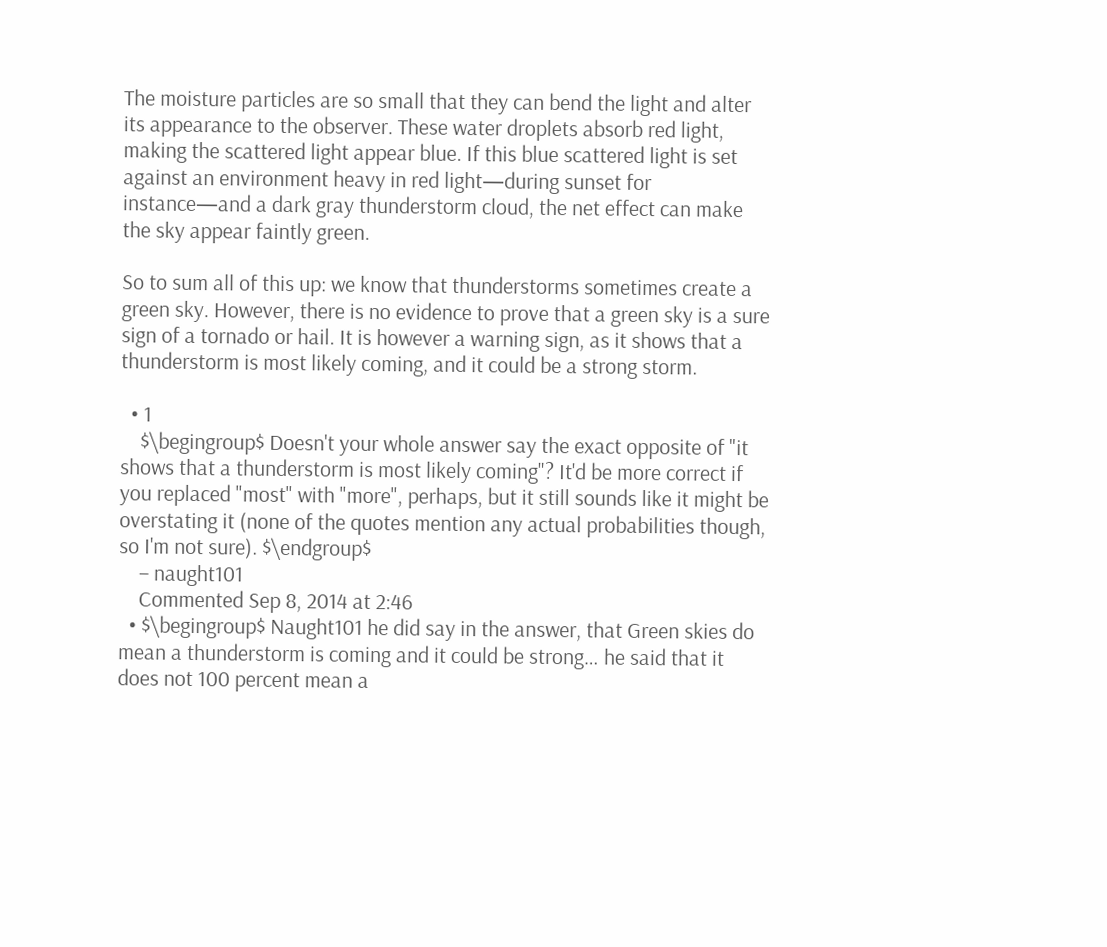The moisture particles are so small that they can bend the light and alter its appearance to the observer. These water droplets absorb red light, making the scattered light appear blue. If this blue scattered light is set against an environment heavy in red light—during sunset for instance—and a dark gray thunderstorm cloud, the net effect can make the sky appear faintly green.

So to sum all of this up: we know that thunderstorms sometimes create a green sky. However, there is no evidence to prove that a green sky is a sure sign of a tornado or hail. It is however a warning sign, as it shows that a thunderstorm is most likely coming, and it could be a strong storm.

  • 1
    $\begingroup$ Doesn't your whole answer say the exact opposite of "it shows that a thunderstorm is most likely coming"? It'd be more correct if you replaced "most" with "more", perhaps, but it still sounds like it might be overstating it (none of the quotes mention any actual probabilities though, so I'm not sure). $\endgroup$
    – naught101
    Commented Sep 8, 2014 at 2:46
  • $\begingroup$ Naught101 he did say in the answer, that Green skies do mean a thunderstorm is coming and it could be strong… he said that it does not 100 percent mean a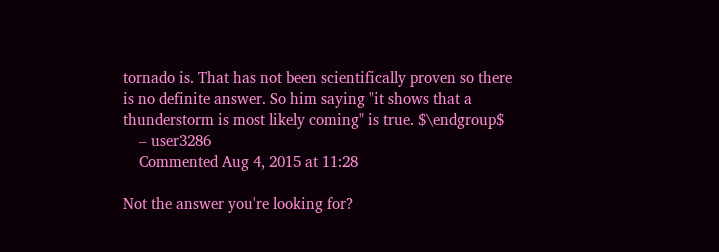tornado is. That has not been scientifically proven so there is no definite answer. So him saying "it shows that a thunderstorm is most likely coming" is true. $\endgroup$
    – user3286
    Commented Aug 4, 2015 at 11:28

Not the answer you're looking for?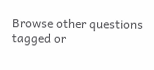Browse other questions tagged or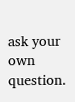ask your own question.